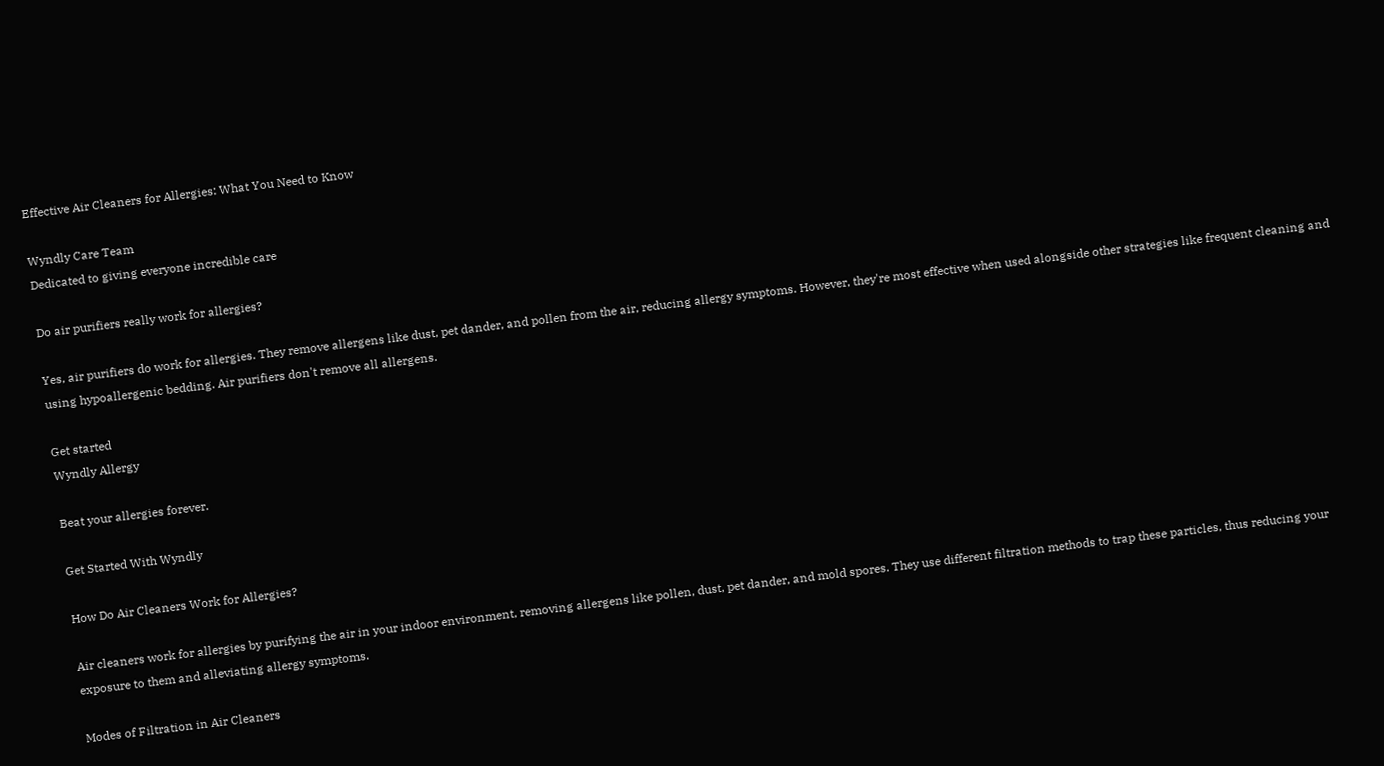Effective Air Cleaners for Allergies: What You Need to Know

Wyndly Care Team
Dedicated to giving everyone incredible care

Do air purifiers really work for allergies?

Yes, air purifiers do work for allergies. They remove allergens like dust, pet dander, and pollen from the air, reducing allergy symptoms. However, they're most effective when used alongside other strategies like frequent cleaning and using hypoallergenic bedding. Air purifiers don't remove all allergens.

Get started
Wyndly Allergy

Beat your allergies forever.

Get Started With Wyndly

How Do Air Cleaners Work for Allergies?

Air cleaners work for allergies by purifying the air in your indoor environment, removing allergens like pollen, dust, pet dander, and mold spores. They use different filtration methods to trap these particles, thus reducing your exposure to them and alleviating allergy symptoms.

Modes of Filtration in Air Cleaners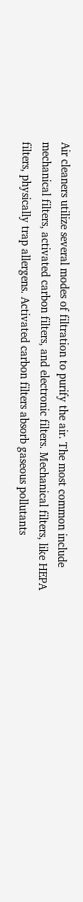Air cleaners utilize several modes of filtration to purify the air. The most common include mechanical filters, activated carbon filters, and electronic filters. Mechanical filters, like HEPA filters, physically trap allergens. Activated carbon filters absorb gaseous pollutants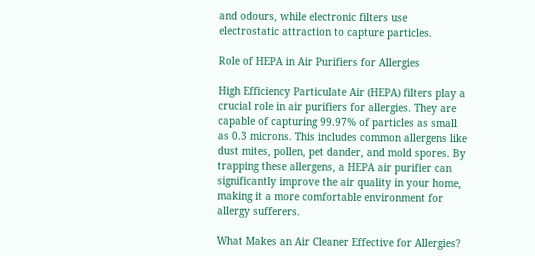and odours, while electronic filters use electrostatic attraction to capture particles.

Role of HEPA in Air Purifiers for Allergies

High Efficiency Particulate Air (HEPA) filters play a crucial role in air purifiers for allergies. They are capable of capturing 99.97% of particles as small as 0.3 microns. This includes common allergens like dust mites, pollen, pet dander, and mold spores. By trapping these allergens, a HEPA air purifier can significantly improve the air quality in your home, making it a more comfortable environment for allergy sufferers.

What Makes an Air Cleaner Effective for Allergies?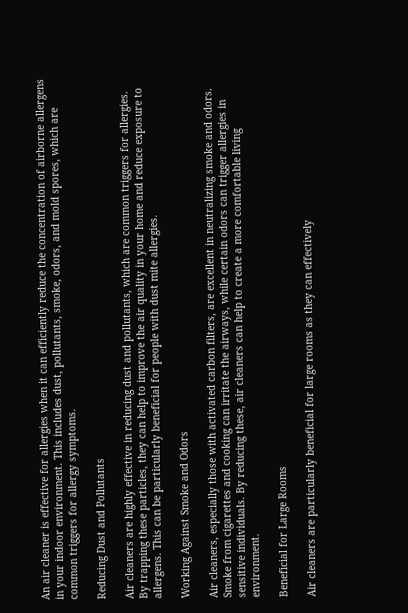An air cleaner is effective for allergies when it can efficiently reduce the concentration of airborne allergens in your indoor environment. This includes dust, pollutants, smoke, odors, and mold spores, which are common triggers for allergy symptoms.

Reducing Dust and Pollutants

Air cleaners are highly effective in reducing dust and pollutants, which are common triggers for allergies. By trapping these particles, they can help to improve the air quality in your home and reduce exposure to allergens. This can be particularly beneficial for people with dust mite allergies.

Working Against Smoke and Odors

Air cleaners, especially those with activated carbon filters, are excellent in neutralizing smoke and odors. Smoke from cigarettes and cooking can irritate the airways, while certain odors can trigger allergies in sensitive individuals. By reducing these, air cleaners can help to create a more comfortable living environment.

Beneficial for Large Rooms

Air cleaners are particularly beneficial for large rooms as they can effectively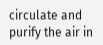circulate and purify the air in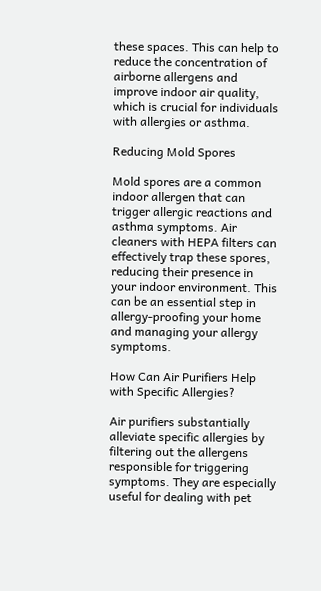these spaces. This can help to reduce the concentration of airborne allergens and improve indoor air quality, which is crucial for individuals with allergies or asthma.

Reducing Mold Spores

Mold spores are a common indoor allergen that can trigger allergic reactions and asthma symptoms. Air cleaners with HEPA filters can effectively trap these spores, reducing their presence in your indoor environment. This can be an essential step in allergy-proofing your home and managing your allergy symptoms.

How Can Air Purifiers Help with Specific Allergies?

Air purifiers substantially alleviate specific allergies by filtering out the allergens responsible for triggering symptoms. They are especially useful for dealing with pet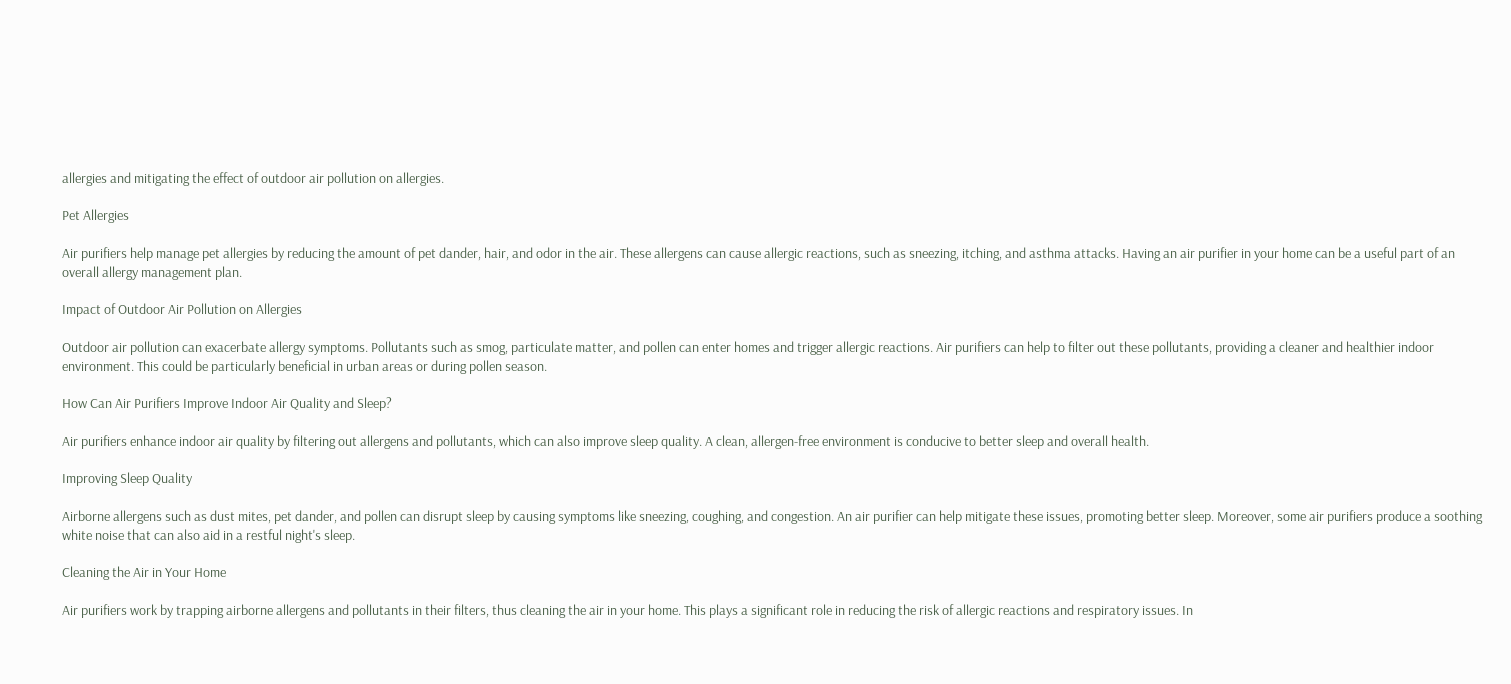allergies and mitigating the effect of outdoor air pollution on allergies.

Pet Allergies

Air purifiers help manage pet allergies by reducing the amount of pet dander, hair, and odor in the air. These allergens can cause allergic reactions, such as sneezing, itching, and asthma attacks. Having an air purifier in your home can be a useful part of an overall allergy management plan.

Impact of Outdoor Air Pollution on Allergies

Outdoor air pollution can exacerbate allergy symptoms. Pollutants such as smog, particulate matter, and pollen can enter homes and trigger allergic reactions. Air purifiers can help to filter out these pollutants, providing a cleaner and healthier indoor environment. This could be particularly beneficial in urban areas or during pollen season.

How Can Air Purifiers Improve Indoor Air Quality and Sleep?

Air purifiers enhance indoor air quality by filtering out allergens and pollutants, which can also improve sleep quality. A clean, allergen-free environment is conducive to better sleep and overall health.

Improving Sleep Quality

Airborne allergens such as dust mites, pet dander, and pollen can disrupt sleep by causing symptoms like sneezing, coughing, and congestion. An air purifier can help mitigate these issues, promoting better sleep. Moreover, some air purifiers produce a soothing white noise that can also aid in a restful night's sleep.

Cleaning the Air in Your Home

Air purifiers work by trapping airborne allergens and pollutants in their filters, thus cleaning the air in your home. This plays a significant role in reducing the risk of allergic reactions and respiratory issues. In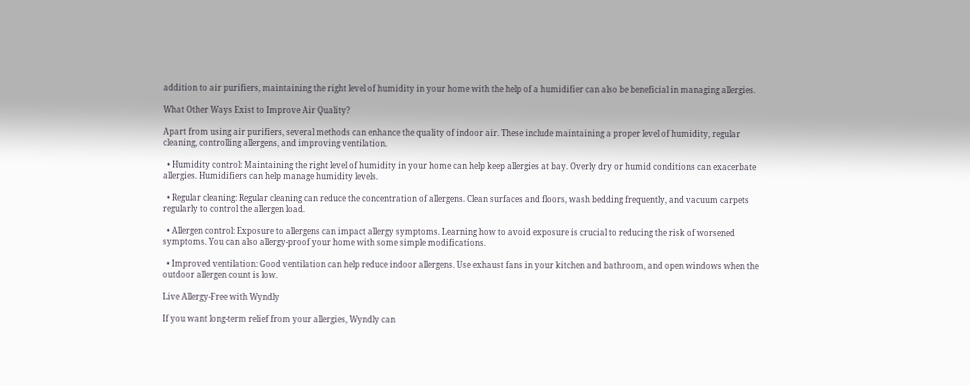addition to air purifiers, maintaining the right level of humidity in your home with the help of a humidifier can also be beneficial in managing allergies.

What Other Ways Exist to Improve Air Quality?

Apart from using air purifiers, several methods can enhance the quality of indoor air. These include maintaining a proper level of humidity, regular cleaning, controlling allergens, and improving ventilation.

  • Humidity control: Maintaining the right level of humidity in your home can help keep allergies at bay. Overly dry or humid conditions can exacerbate allergies. Humidifiers can help manage humidity levels.

  • Regular cleaning: Regular cleaning can reduce the concentration of allergens. Clean surfaces and floors, wash bedding frequently, and vacuum carpets regularly to control the allergen load.

  • Allergen control: Exposure to allergens can impact allergy symptoms. Learning how to avoid exposure is crucial to reducing the risk of worsened symptoms. You can also allergy-proof your home with some simple modifications.

  • Improved ventilation: Good ventilation can help reduce indoor allergens. Use exhaust fans in your kitchen and bathroom, and open windows when the outdoor allergen count is low.

Live Allergy-Free with Wyndly

If you want long-term relief from your allergies, Wyndly can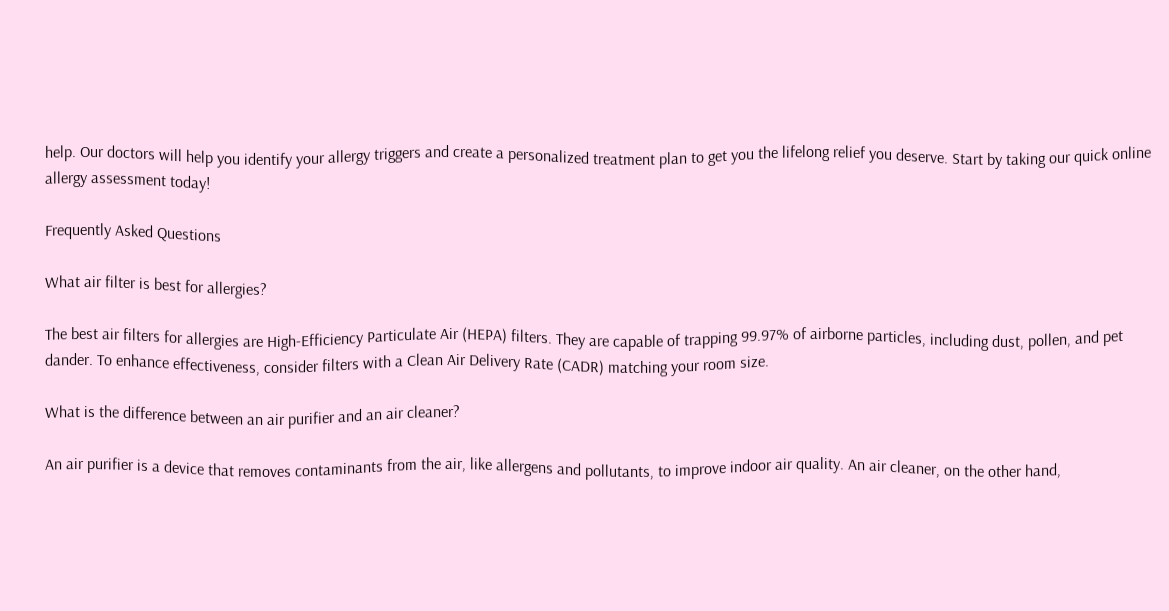help. Our doctors will help you identify your allergy triggers and create a personalized treatment plan to get you the lifelong relief you deserve. Start by taking our quick online allergy assessment today!

Frequently Asked Questions

What air filter is best for allergies?

The best air filters for allergies are High-Efficiency Particulate Air (HEPA) filters. They are capable of trapping 99.97% of airborne particles, including dust, pollen, and pet dander. To enhance effectiveness, consider filters with a Clean Air Delivery Rate (CADR) matching your room size.

What is the difference between an air purifier and an air cleaner?

An air purifier is a device that removes contaminants from the air, like allergens and pollutants, to improve indoor air quality. An air cleaner, on the other hand,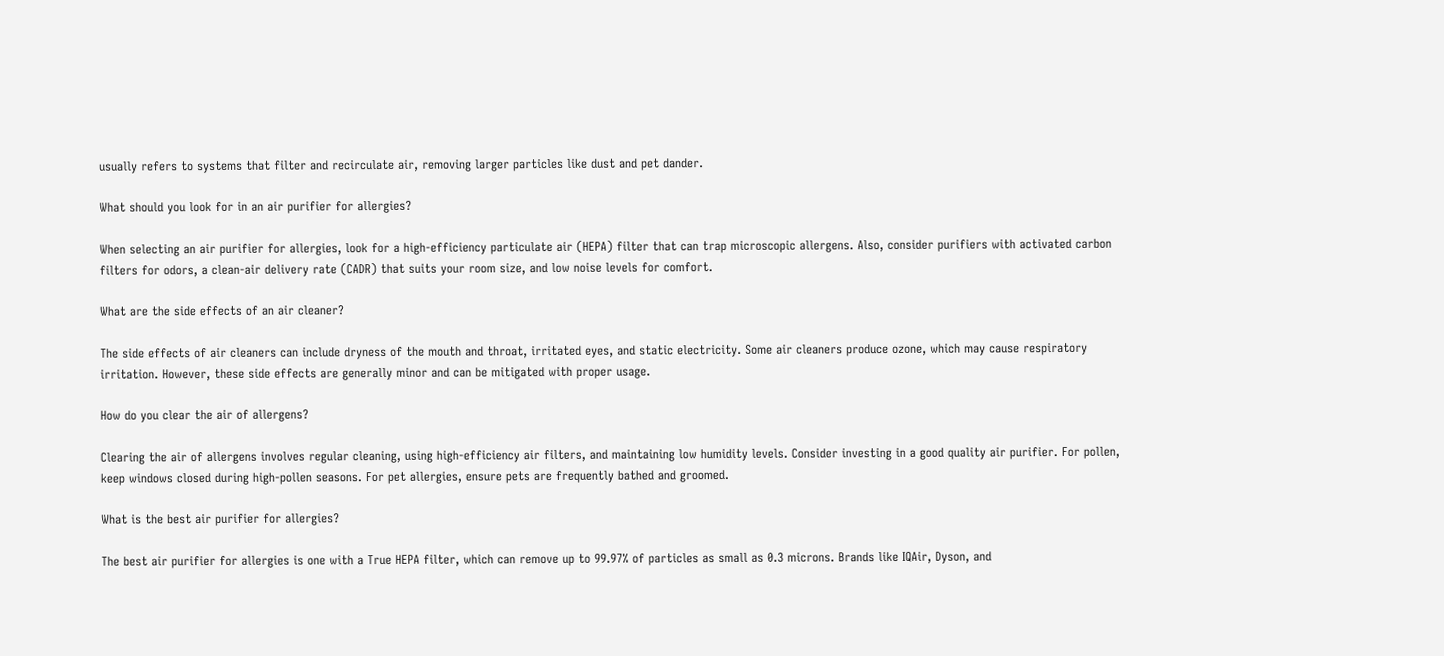usually refers to systems that filter and recirculate air, removing larger particles like dust and pet dander.

What should you look for in an air purifier for allergies?

When selecting an air purifier for allergies, look for a high-efficiency particulate air (HEPA) filter that can trap microscopic allergens. Also, consider purifiers with activated carbon filters for odors, a clean-air delivery rate (CADR) that suits your room size, and low noise levels for comfort.

What are the side effects of an air cleaner?

The side effects of air cleaners can include dryness of the mouth and throat, irritated eyes, and static electricity. Some air cleaners produce ozone, which may cause respiratory irritation. However, these side effects are generally minor and can be mitigated with proper usage.

How do you clear the air of allergens?

Clearing the air of allergens involves regular cleaning, using high-efficiency air filters, and maintaining low humidity levels. Consider investing in a good quality air purifier. For pollen, keep windows closed during high-pollen seasons. For pet allergies, ensure pets are frequently bathed and groomed.

What is the best air purifier for allergies?

The best air purifier for allergies is one with a True HEPA filter, which can remove up to 99.97% of particles as small as 0.3 microns. Brands like IQAir, Dyson, and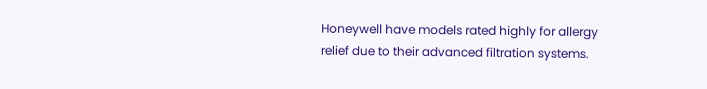Honeywell have models rated highly for allergy relief due to their advanced filtration systems.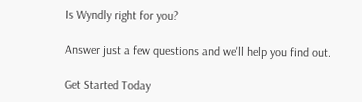Is Wyndly right for you?

Answer just a few questions and we'll help you find out.

Get Started Today